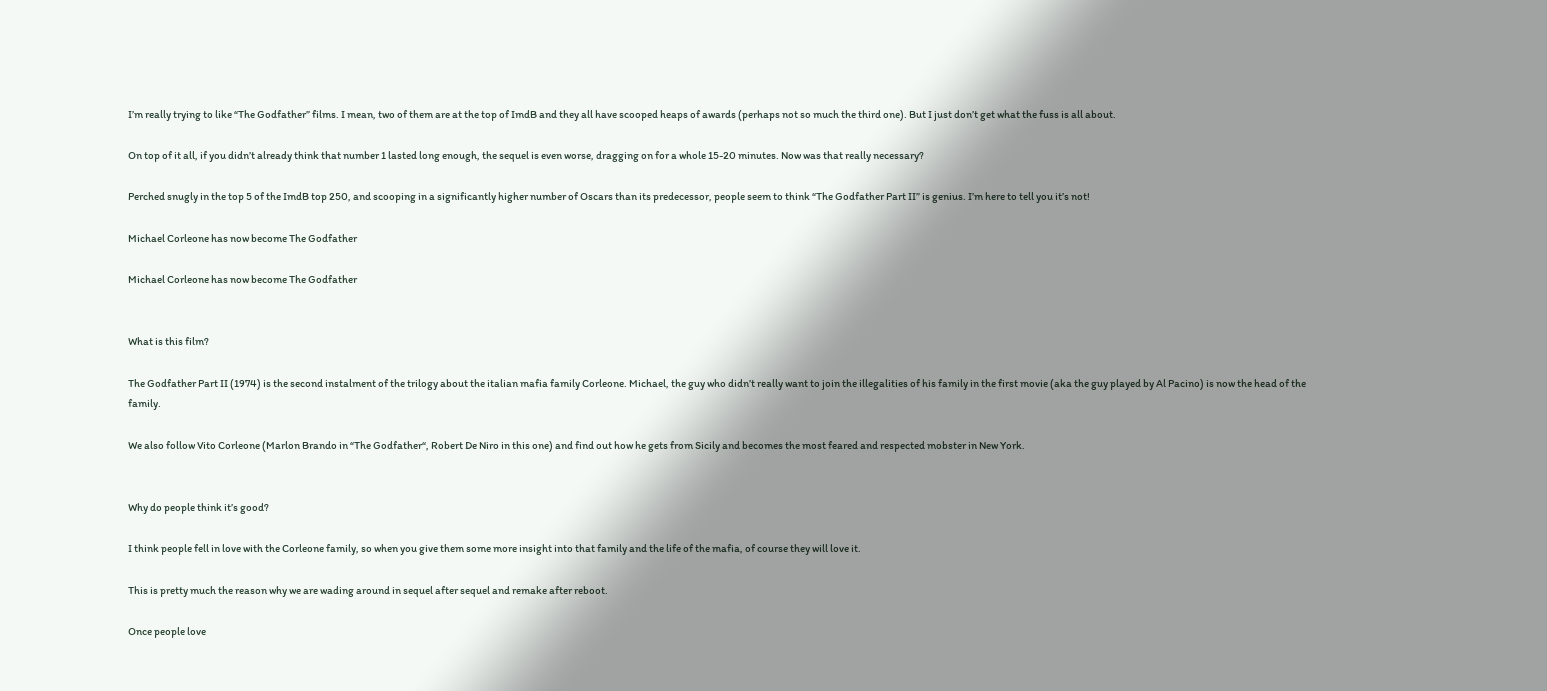I’m really trying to like “The Godfather” films. I mean, two of them are at the top of ImdB and they all have scooped heaps of awards (perhaps not so much the third one). But I just don’t get what the fuss is all about.

On top of it all, if you didn’t already think that number 1 lasted long enough, the sequel is even worse, dragging on for a whole 15-20 minutes. Now was that really necessary?

Perched snugly in the top 5 of the ImdB top 250, and scooping in a significantly higher number of Oscars than its predecessor, people seem to think “The Godfather Part II” is genius. I’m here to tell you it’s not!

Michael Corleone has now become The Godfather

Michael Corleone has now become The Godfather


What is this film?

The Godfather Part II (1974) is the second instalment of the trilogy about the italian mafia family Corleone. Michael, the guy who didn’t really want to join the illegalities of his family in the first movie (aka the guy played by Al Pacino) is now the head of the family.

We also follow Vito Corleone (Marlon Brando in “The Godfather“, Robert De Niro in this one) and find out how he gets from Sicily and becomes the most feared and respected mobster in New York.


Why do people think it’s good?

I think people fell in love with the Corleone family, so when you give them some more insight into that family and the life of the mafia, of course they will love it.

This is pretty much the reason why we are wading around in sequel after sequel and remake after reboot.

Once people love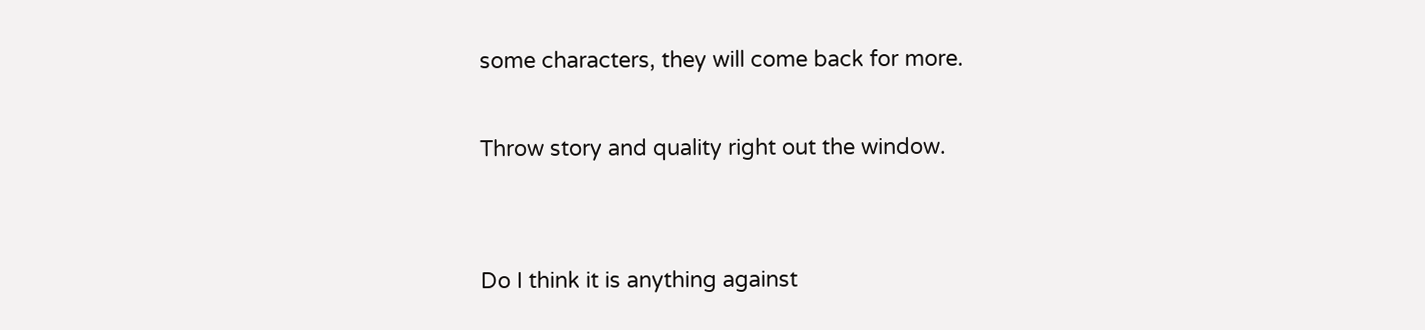some characters, they will come back for more.

Throw story and quality right out the window.


Do I think it is anything against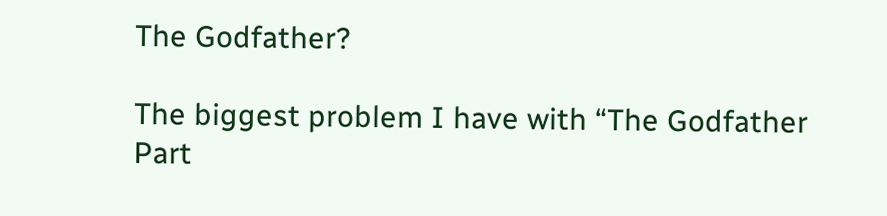The Godfather?

The biggest problem I have with “The Godfather Part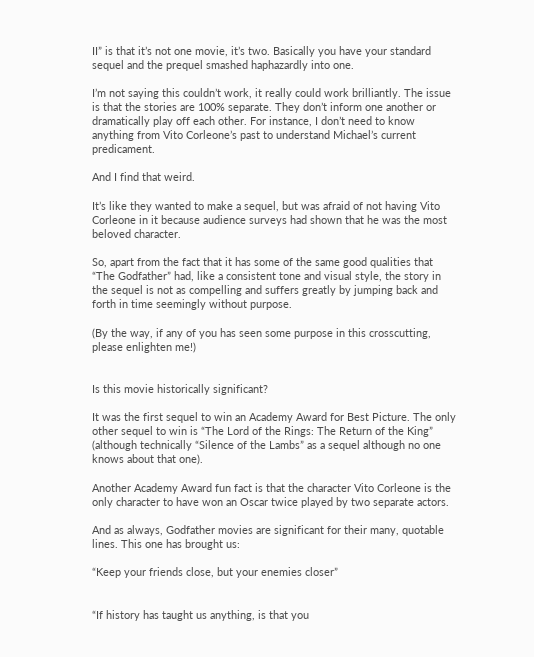II” is that it’s not one movie, it’s two. Basically you have your standard sequel and the prequel smashed haphazardly into one.

I’m not saying this couldn’t work, it really could work brilliantly. The issue is that the stories are 100% separate. They don’t inform one another or dramatically play off each other. For instance, I don’t need to know anything from Vito Corleone’s past to understand Michael’s current predicament.

And I find that weird.

It’s like they wanted to make a sequel, but was afraid of not having Vito Corleone in it because audience surveys had shown that he was the most beloved character.

So, apart from the fact that it has some of the same good qualities that “The Godfather” had, like a consistent tone and visual style, the story in the sequel is not as compelling and suffers greatly by jumping back and forth in time seemingly without purpose.

(By the way, if any of you has seen some purpose in this crosscutting, please enlighten me!)


Is this movie historically significant?

It was the first sequel to win an Academy Award for Best Picture. The only other sequel to win is “The Lord of the Rings: The Return of the King” (although technically “Silence of the Lambs” as a sequel although no one knows about that one).

Another Academy Award fun fact is that the character Vito Corleone is the only character to have won an Oscar twice played by two separate actors.

And as always, Godfather movies are significant for their many, quotable lines. This one has brought us:

“Keep your friends close, but your enemies closer”


“If history has taught us anything, is that you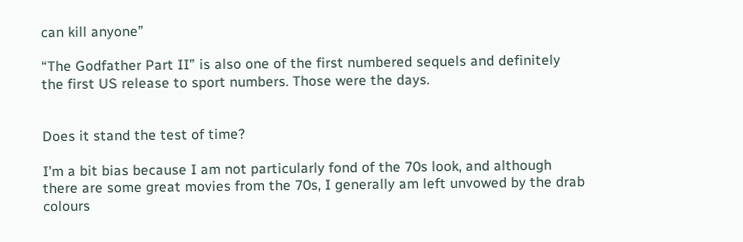can kill anyone”

“The Godfather Part II” is also one of the first numbered sequels and definitely the first US release to sport numbers. Those were the days.


Does it stand the test of time?

I’m a bit bias because I am not particularly fond of the 70s look, and although there are some great movies from the 70s, I generally am left unvowed by the drab colours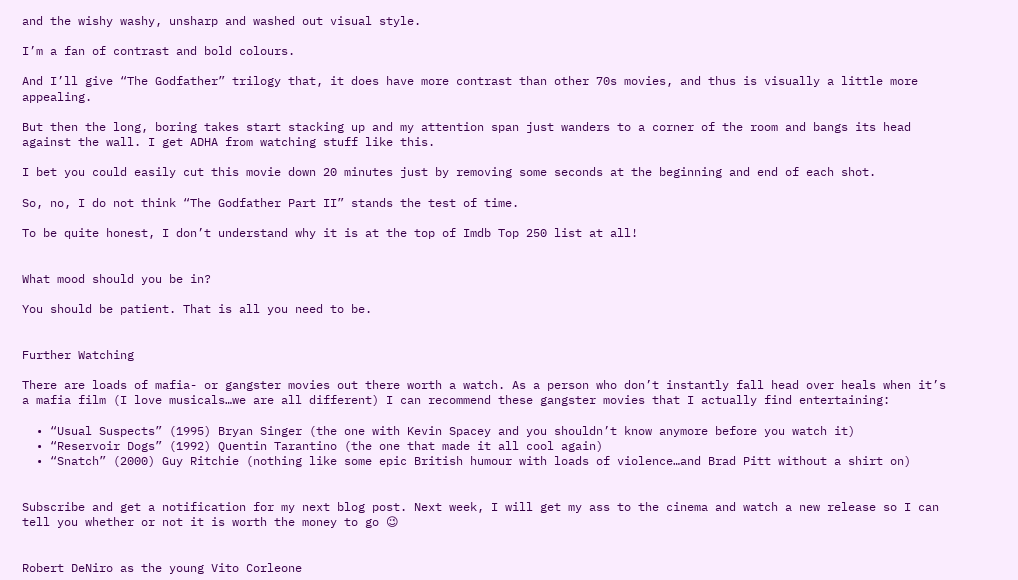and the wishy washy, unsharp and washed out visual style.

I’m a fan of contrast and bold colours.

And I’ll give “The Godfather” trilogy that, it does have more contrast than other 70s movies, and thus is visually a little more appealing.

But then the long, boring takes start stacking up and my attention span just wanders to a corner of the room and bangs its head against the wall. I get ADHA from watching stuff like this.

I bet you could easily cut this movie down 20 minutes just by removing some seconds at the beginning and end of each shot.

So, no, I do not think “The Godfather Part II” stands the test of time.

To be quite honest, I don’t understand why it is at the top of Imdb Top 250 list at all!


What mood should you be in?

You should be patient. That is all you need to be.


Further Watching

There are loads of mafia- or gangster movies out there worth a watch. As a person who don’t instantly fall head over heals when it’s a mafia film (I love musicals…we are all different) I can recommend these gangster movies that I actually find entertaining:

  • “Usual Suspects” (1995) Bryan Singer (the one with Kevin Spacey and you shouldn’t know anymore before you watch it)
  • “Reservoir Dogs” (1992) Quentin Tarantino (the one that made it all cool again)
  • “Snatch” (2000) Guy Ritchie (nothing like some epic British humour with loads of violence…and Brad Pitt without a shirt on)


Subscribe and get a notification for my next blog post. Next week, I will get my ass to the cinema and watch a new release so I can tell you whether or not it is worth the money to go 😉


Robert DeNiro as the young Vito Corleone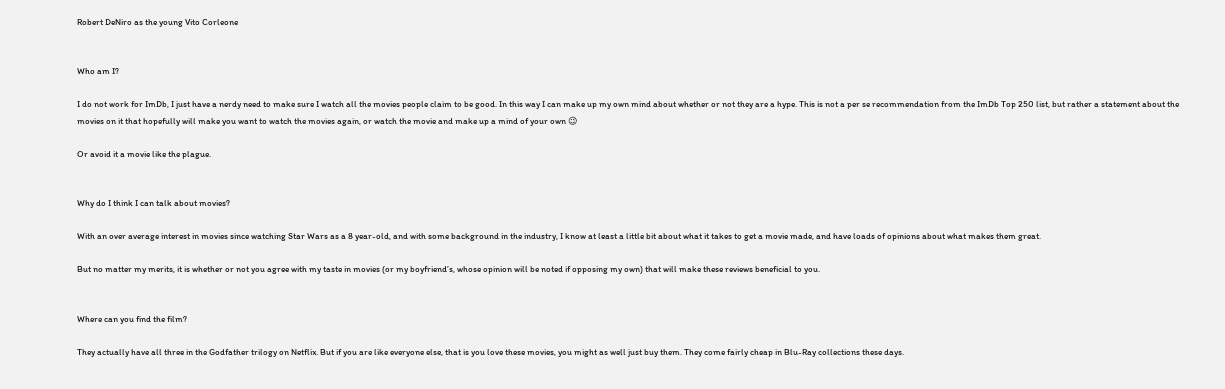Robert DeNiro as the young Vito Corleone


Who am I?

I do not work for ImDb, I just have a nerdy need to make sure I watch all the movies people claim to be good. In this way I can make up my own mind about whether or not they are a hype. This is not a per se recommendation from the ImDb Top 250 list, but rather a statement about the movies on it that hopefully will make you want to watch the movies again, or watch the movie and make up a mind of your own 😉

Or avoid it a movie like the plague.


Why do I think I can talk about movies?

With an over average interest in movies since watching Star Wars as a 8 year-old, and with some background in the industry, I know at least a little bit about what it takes to get a movie made, and have loads of opinions about what makes them great.

But no matter my merits, it is whether or not you agree with my taste in movies (or my boyfriend’s, whose opinion will be noted if opposing my own) that will make these reviews beneficial to you.


Where can you find the film?

They actually have all three in the Godfather trilogy on Netflix. But if you are like everyone else, that is you love these movies, you might as well just buy them. They come fairly cheap in Blu-Ray collections these days.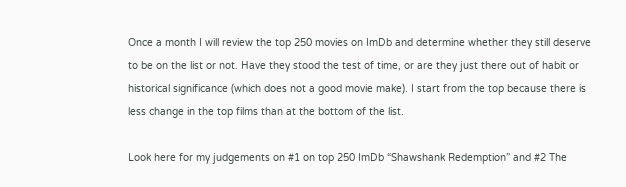Once a month I will review the top 250 movies on ImDb and determine whether they still deserve to be on the list or not. Have they stood the test of time, or are they just there out of habit or historical significance (which does not a good movie make). I start from the top because there is less change in the top films than at the bottom of the list.

Look here for my judgements on #1 on top 250 ImDb “Shawshank Redemption” and #2 The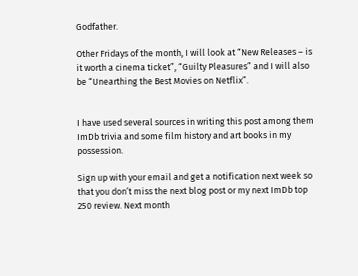Godfather.

Other Fridays of the month, I will look at “New Releases – is it worth a cinema ticket”, “Guilty Pleasures” and I will also be “Unearthing the Best Movies on Netflix”.


I have used several sources in writing this post among them ImDb trivia and some film history and art books in my possession.

Sign up with your email and get a notification next week so that you don’t miss the next blog post or my next ImDb top 250 review. Next month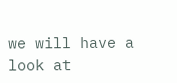we will have a look at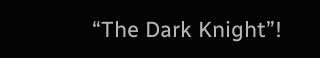“The Dark Knight”!